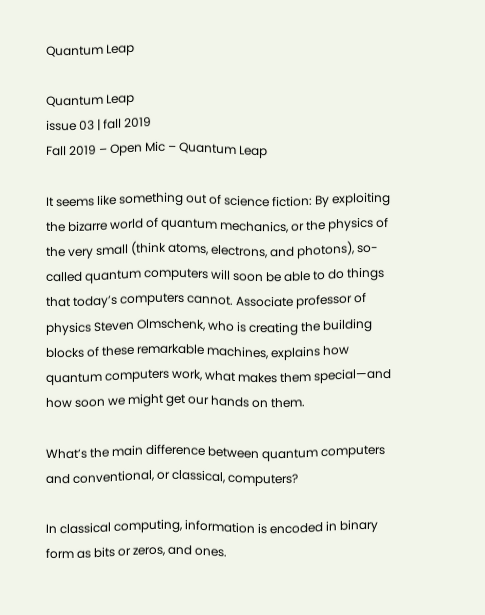Quantum Leap

Quantum Leap
issue 03 | fall 2019
Fall 2019 – Open Mic – Quantum Leap

It seems like something out of science fiction: By exploiting the bizarre world of quantum mechanics, or the physics of the very small (think atoms, electrons, and photons), so-called quantum computers will soon be able to do things that today’s computers cannot. Associate professor of physics Steven Olmschenk, who is creating the building blocks of these remarkable machines, explains how quantum computers work, what makes them special—and how soon we might get our hands on them.

What’s the main difference between quantum computers and conventional, or classical, computers?

In classical computing, information is encoded in binary form as bits or zeros, and ones.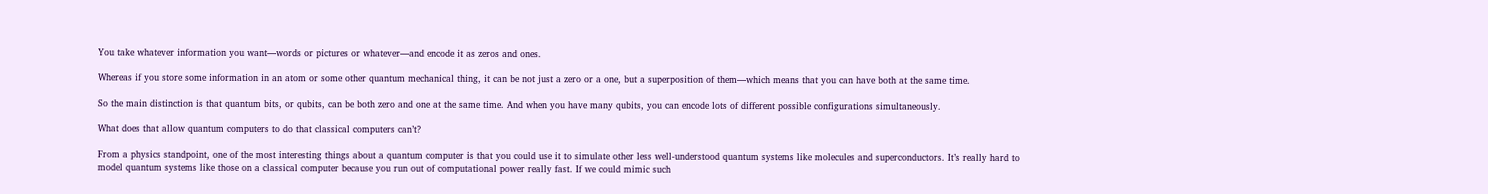You take whatever information you want—words or pictures or whatever—and encode it as zeros and ones.

Whereas if you store some information in an atom or some other quantum mechanical thing, it can be not just a zero or a one, but a superposition of them—which means that you can have both at the same time.

So the main distinction is that quantum bits, or qubits, can be both zero and one at the same time. And when you have many qubits, you can encode lots of different possible configurations simultaneously.

What does that allow quantum computers to do that classical computers can’t?

From a physics standpoint, one of the most interesting things about a quantum computer is that you could use it to simulate other less well-understood quantum systems like molecules and superconductors. It’s really hard to model quantum systems like those on a classical computer because you run out of computational power really fast. If we could mimic such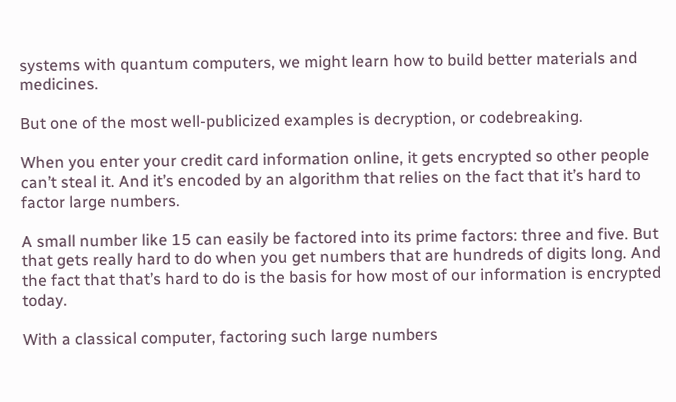systems with quantum computers, we might learn how to build better materials and medicines.

But one of the most well-publicized examples is decryption, or codebreaking.

When you enter your credit card information online, it gets encrypted so other people can’t steal it. And it’s encoded by an algorithm that relies on the fact that it’s hard to factor large numbers.

A small number like 15 can easily be factored into its prime factors: three and five. But that gets really hard to do when you get numbers that are hundreds of digits long. And the fact that that’s hard to do is the basis for how most of our information is encrypted today.

With a classical computer, factoring such large numbers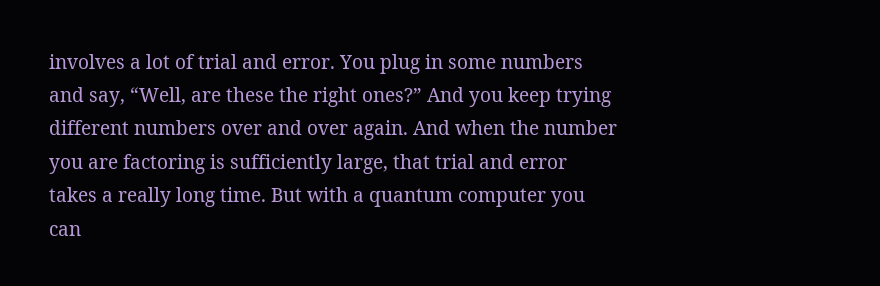involves a lot of trial and error. You plug in some numbers and say, “Well, are these the right ones?” And you keep trying different numbers over and over again. And when the number you are factoring is sufficiently large, that trial and error takes a really long time. But with a quantum computer you can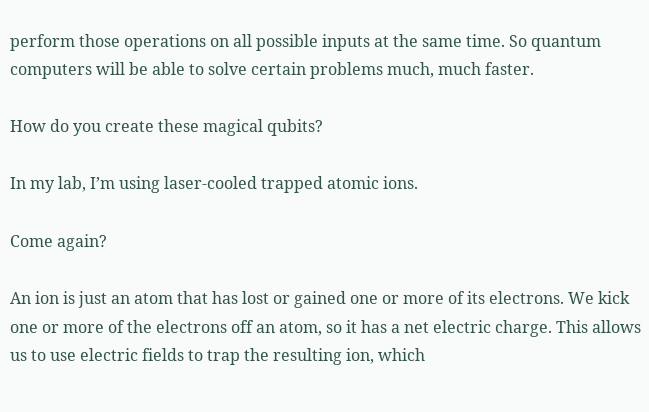perform those operations on all possible inputs at the same time. So quantum computers will be able to solve certain problems much, much faster.

How do you create these magical qubits?

In my lab, I’m using laser-cooled trapped atomic ions.

Come again?

An ion is just an atom that has lost or gained one or more of its electrons. We kick one or more of the electrons off an atom, so it has a net electric charge. This allows us to use electric fields to trap the resulting ion, which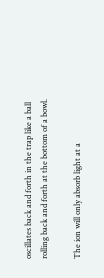oscillates back and forth in the trap like a ball rolling back and forth at the bottom of a bowl.

The ion will only absorb light at a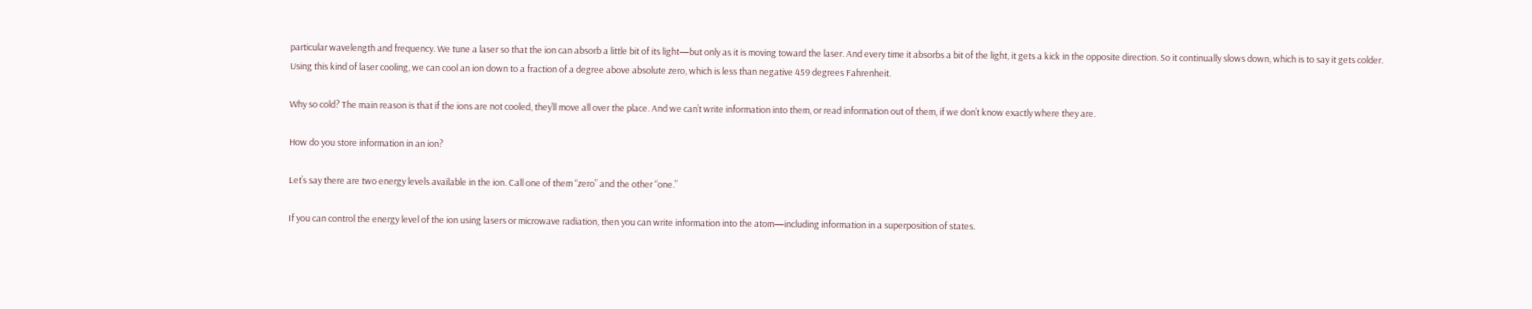particular wavelength and frequency. We tune a laser so that the ion can absorb a little bit of its light—but only as it is moving toward the laser. And every time it absorbs a bit of the light, it gets a kick in the opposite direction. So it continually slows down, which is to say it gets colder. Using this kind of laser cooling, we can cool an ion down to a fraction of a degree above absolute zero, which is less than negative 459 degrees Fahrenheit.

Why so cold? The main reason is that if the ions are not cooled, they’ll move all over the place. And we can’t write information into them, or read information out of them, if we don’t know exactly where they are.

How do you store information in an ion?

Let’s say there are two energy levels available in the ion. Call one of them “zero” and the other “one.”

If you can control the energy level of the ion using lasers or microwave radiation, then you can write information into the atom—including information in a superposition of states.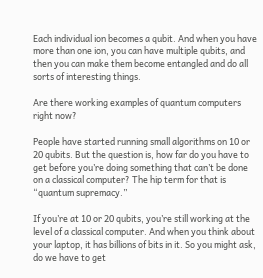Each individual ion becomes a qubit. And when you have more than one ion, you can have multiple qubits, and then you can make them become entangled and do all sorts of interesting things.

Are there working examples of quantum computers right now?

People have started running small algorithms on 10 or 20 qubits. But the question is, how far do you have to get before you’re doing something that can’t be done on a classical computer? The hip term for that is “quantum supremacy.”

If you’re at 10 or 20 qubits, you’re still working at the level of a classical computer. And when you think about your laptop, it has billions of bits in it. So you might ask, do we have to get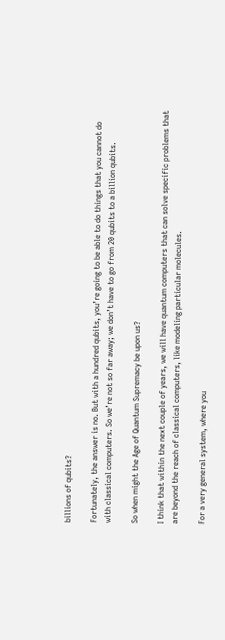billions of qubits?

Fortunately, the answer is no. But with a hundred qubits, you’re going to be able to do things that you cannot do with classical computers. So we’re not so far away; we don’t have to go from 20 qubits to a billion qubits.

So when might the Age of Quantum Supremacy be upon us?

I think that within the next couple of years, we will have quantum computers that can solve specific problems that are beyond the reach of classical computers, like modeling particular molecules.

For a very general system, where you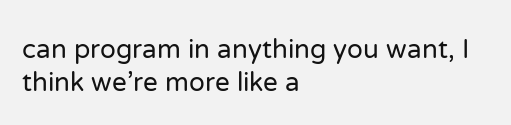can program in anything you want, I think we’re more like a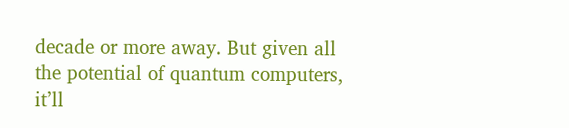decade or more away. But given all the potential of quantum computers, it’ll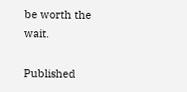be worth the wait.

Published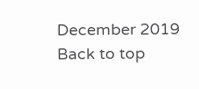December 2019
Back to top